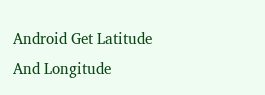Android Get Latitude And Longitude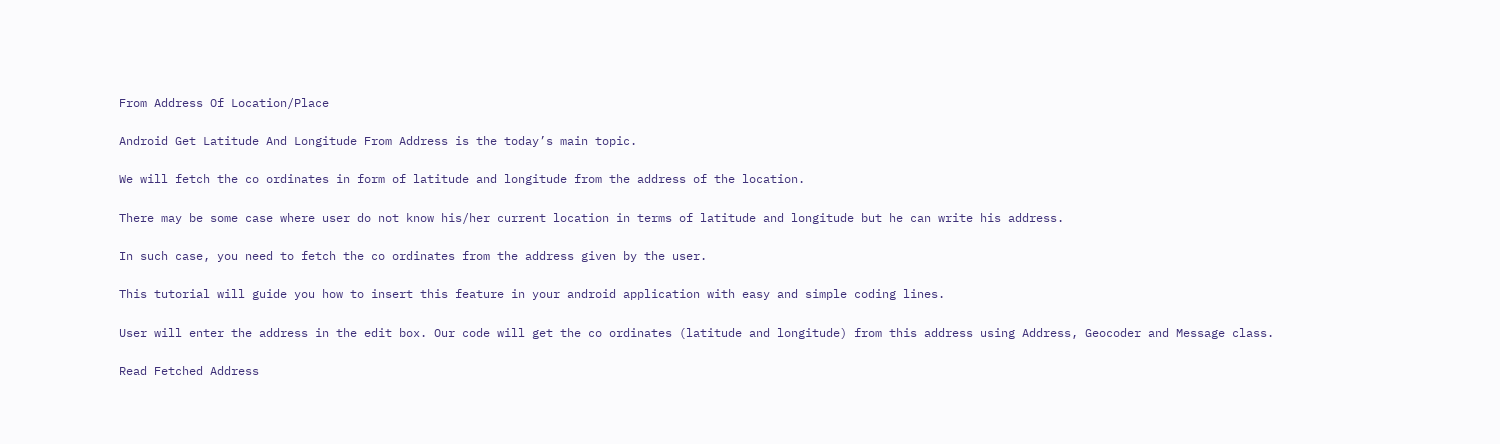From Address Of Location/Place

Android Get Latitude And Longitude From Address is the today’s main topic.

We will fetch the co ordinates in form of latitude and longitude from the address of the location.

There may be some case where user do not know his/her current location in terms of latitude and longitude but he can write his address.

In such case, you need to fetch the co ordinates from the address given by the user.

This tutorial will guide you how to insert this feature in your android application with easy and simple coding lines.

User will enter the address in the edit box. Our code will get the co ordinates (latitude and longitude) from this address using Address, Geocoder and Message class.

Read Fetched Address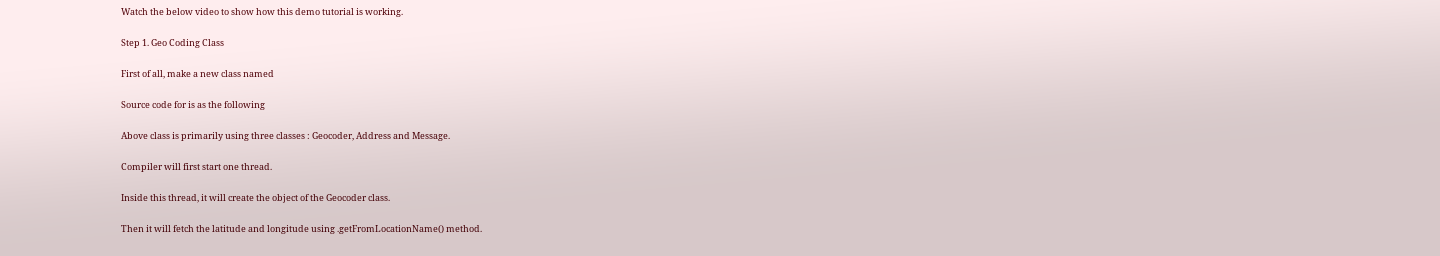Watch the below video to show how this demo tutorial is working.

Step 1. Geo Coding Class

First of all, make a new class named

Source code for is as the following

Above class is primarily using three classes : Geocoder, Address and Message.

Compiler will first start one thread.

Inside this thread, it will create the object of the Geocoder class.

Then it will fetch the latitude and longitude using .getFromLocationName() method.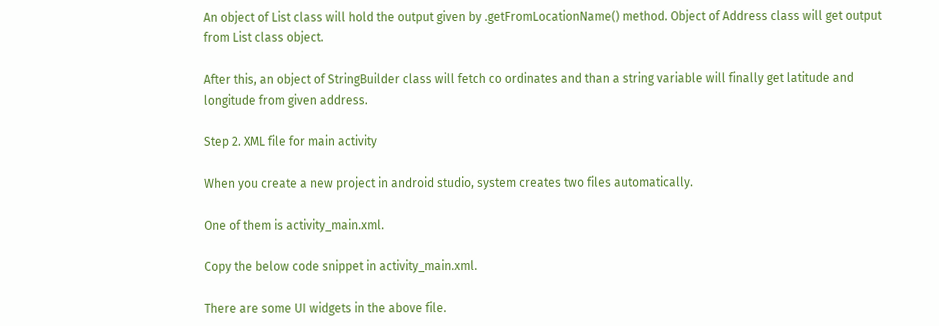An object of List class will hold the output given by .getFromLocationName() method. Object of Address class will get output from List class object.

After this, an object of StringBuilder class will fetch co ordinates and than a string variable will finally get latitude and longitude from given address.

Step 2. XML file for main activity

When you create a new project in android studio, system creates two files automatically.

One of them is activity_main.xml.

Copy the below code snippet in activity_main.xml.

There are some UI widgets in the above file.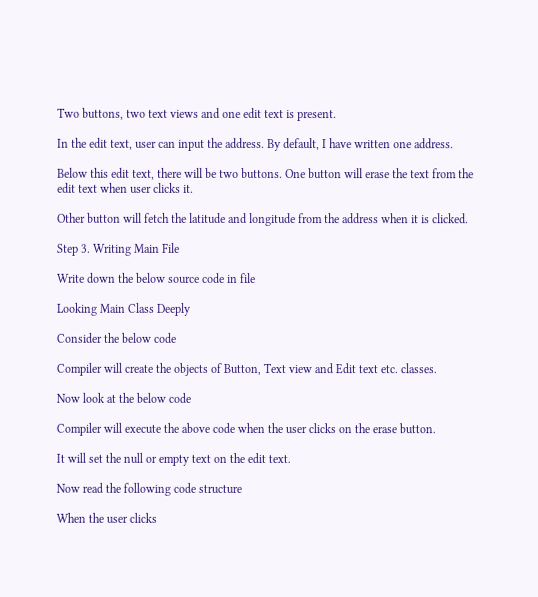Two buttons, two text views and one edit text is present.

In the edit text, user can input the address. By default, I have written one address.

Below this edit text, there will be two buttons. One button will erase the text from the edit text when user clicks it.

Other button will fetch the latitude and longitude from the address when it is clicked.

Step 3. Writing Main File

Write down the below source code in file

Looking Main Class Deeply

Consider the below code

Compiler will create the objects of Button, Text view and Edit text etc. classes.

Now look at the below code

Compiler will execute the above code when the user clicks on the erase button.

It will set the null or empty text on the edit text.

Now read the following code structure

When the user clicks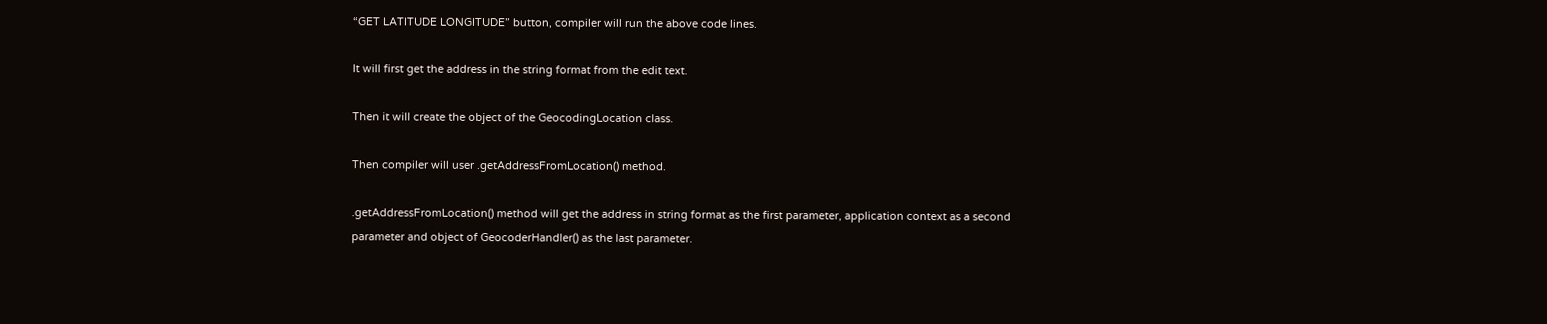“GET LATITUDE LONGITUDE” button, compiler will run the above code lines.

It will first get the address in the string format from the edit text.

Then it will create the object of the GeocodingLocation class.

Then compiler will user .getAddressFromLocation() method.

.getAddressFromLocation() method will get the address in string format as the first parameter, application context as a second parameter and object of GeocoderHandler() as the last parameter.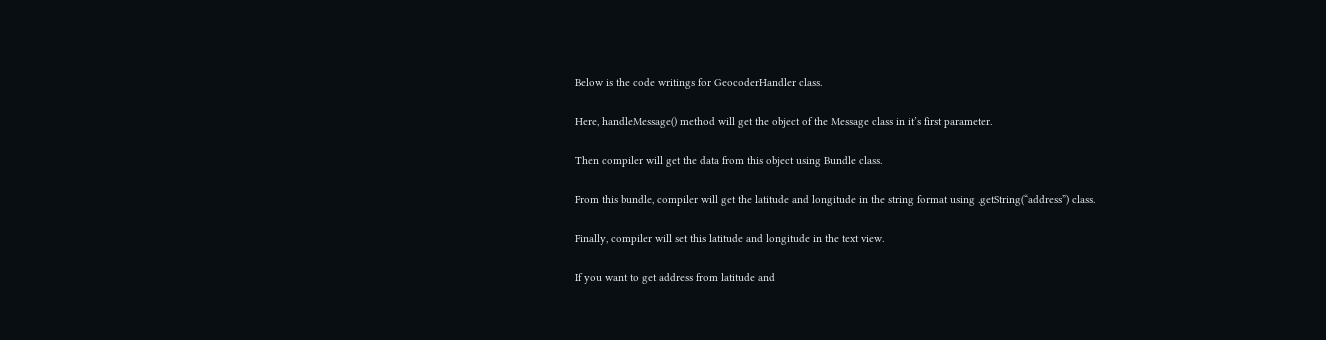Below is the code writings for GeocoderHandler class.

Here, handleMessage() method will get the object of the Message class in it’s first parameter.

Then compiler will get the data from this object using Bundle class.

From this bundle, compiler will get the latitude and longitude in the string format using .getString(“address”) class.

Finally, compiler will set this latitude and longitude in the text view.

If you want to get address from latitude and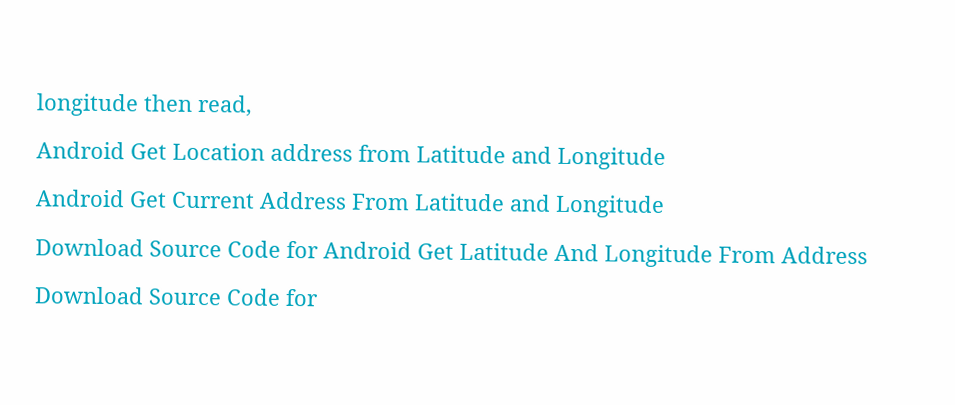longitude then read,

Android Get Location address from Latitude and Longitude

Android Get Current Address From Latitude and Longitude

Download Source Code for Android Get Latitude And Longitude From Address

Download Source Code for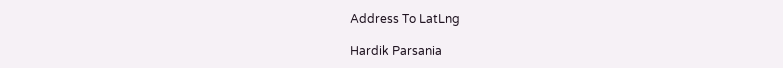Address To LatLng

Hardik Parsania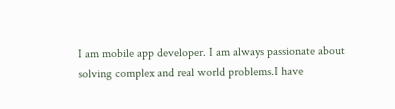I am mobile app developer. I am always passionate about solving complex and real world problems.I have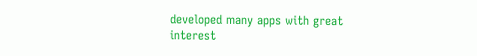developed many apps with great interest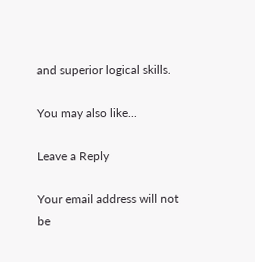and superior logical skills.

You may also like...

Leave a Reply

Your email address will not be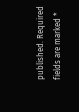published. Required fields are marked *